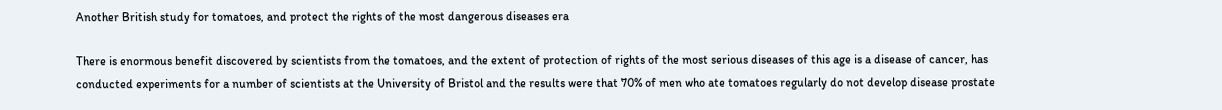Another British study for tomatoes, and protect the rights of the most dangerous diseases era

There is enormous benefit discovered by scientists from the tomatoes, and the extent of protection of rights of the most serious diseases of this age is a disease of cancer, has conducted experiments for a number of scientists at the University of Bristol and the results were that 70% of men who ate tomatoes regularly do not develop disease prostate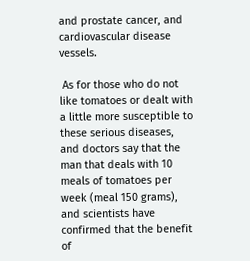and prostate cancer, and cardiovascular disease vessels.

 As for those who do not like tomatoes or dealt with a little more susceptible to these serious diseases, and doctors say that the man that deals with 10 meals of tomatoes per week (meal 150 grams), and scientists have confirmed that the benefit of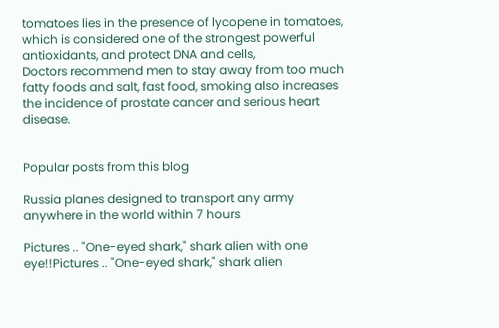tomatoes lies in the presence of lycopene in tomatoes, which is considered one of the strongest powerful antioxidants, and protect DNA and cells,
Doctors recommend men to stay away from too much fatty foods and salt, fast food, smoking also increases the incidence of prostate cancer and serious heart disease.


Popular posts from this blog

Russia planes designed to transport any army anywhere in the world within 7 hours

Pictures .. "One-eyed shark," shark alien with one eye!!Pictures .. "One-eyed shark," shark alien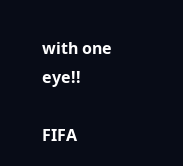with one eye!!

FIFA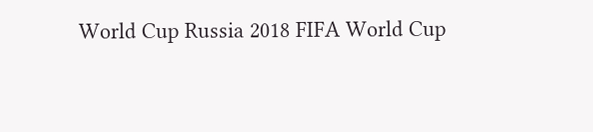World Cup Russia 2018 FIFA World Cup